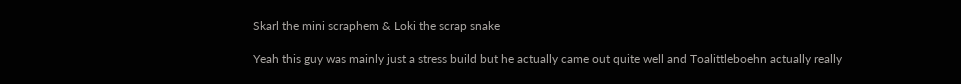Skarl the mini scraphem & Loki the scrap snake

Yeah this guy was mainly just a stress build but he actually came out quite well and Toalittleboehn actually really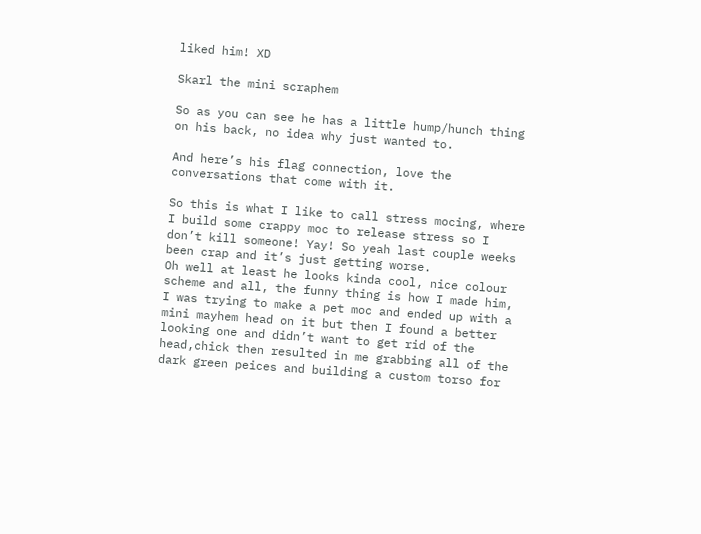liked him! XD

Skarl the mini scraphem

So as you can see he has a little hump/hunch thing on his back, no idea why just wanted to.

And here’s his flag connection, love the conversations that come with it.

So this is what I like to call stress mocing, where I build some crappy moc to release stress so I don’t kill someone! Yay! So yeah last couple weeks been crap and it’s just getting worse.
Oh well at least he looks kinda cool, nice colour scheme and all, the funny thing is how I made him, I was trying to make a pet moc and ended up with a mini mayhem head on it but then I found a better looking one and didn’t want to get rid of the head,chick then resulted in me grabbing all of the dark green peices and building a custom torso for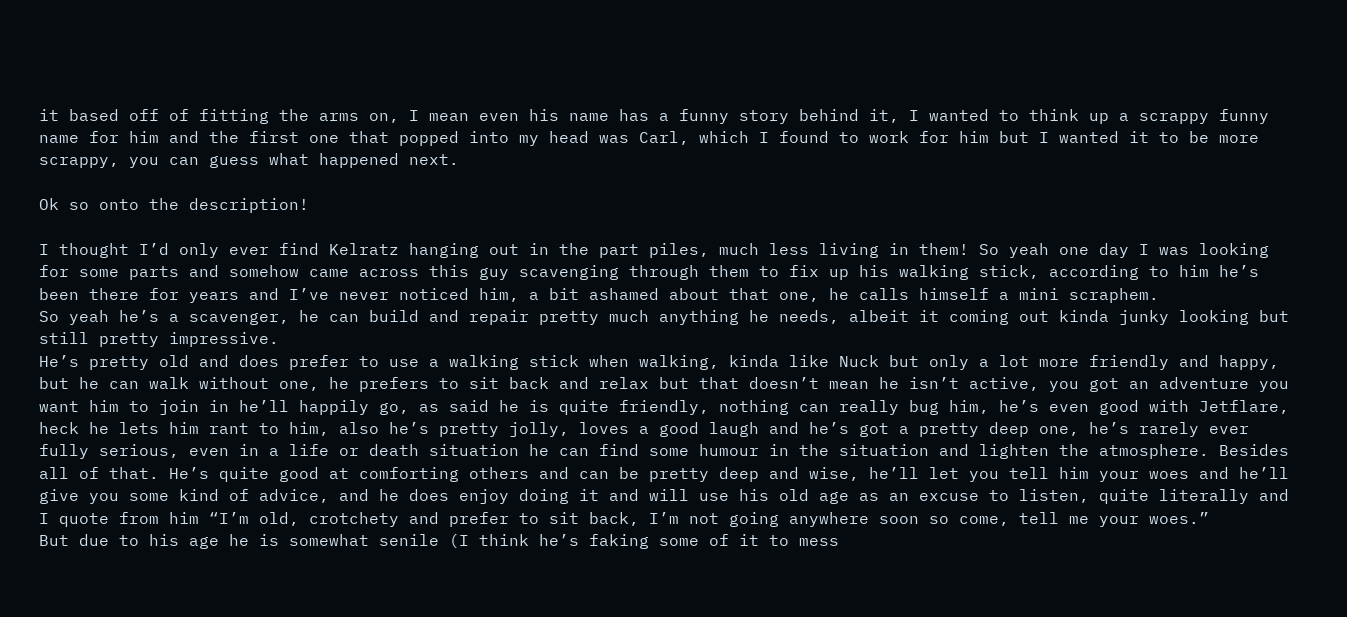it based off of fitting the arms on, I mean even his name has a funny story behind it, I wanted to think up a scrappy funny name for him and the first one that popped into my head was Carl, which I found to work for him but I wanted it to be more scrappy, you can guess what happened next.

Ok so onto the description!

I thought I’d only ever find Kelratz hanging out in the part piles, much less living in them! So yeah one day I was looking for some parts and somehow came across this guy scavenging through them to fix up his walking stick, according to him he’s been there for years and I’ve never noticed him, a bit ashamed about that one, he calls himself a mini scraphem.
So yeah he’s a scavenger, he can build and repair pretty much anything he needs, albeit it coming out kinda junky looking but still pretty impressive.
He’s pretty old and does prefer to use a walking stick when walking, kinda like Nuck but only a lot more friendly and happy, but he can walk without one, he prefers to sit back and relax but that doesn’t mean he isn’t active, you got an adventure you want him to join in he’ll happily go, as said he is quite friendly, nothing can really bug him, he’s even good with Jetflare, heck he lets him rant to him, also he’s pretty jolly, loves a good laugh and he’s got a pretty deep one, he’s rarely ever fully serious, even in a life or death situation he can find some humour in the situation and lighten the atmosphere. Besides all of that. He’s quite good at comforting others and can be pretty deep and wise, he’ll let you tell him your woes and he’ll give you some kind of advice, and he does enjoy doing it and will use his old age as an excuse to listen, quite literally and I quote from him “I’m old, crotchety and prefer to sit back, I’m not going anywhere soon so come, tell me your woes.”
But due to his age he is somewhat senile (I think he’s faking some of it to mess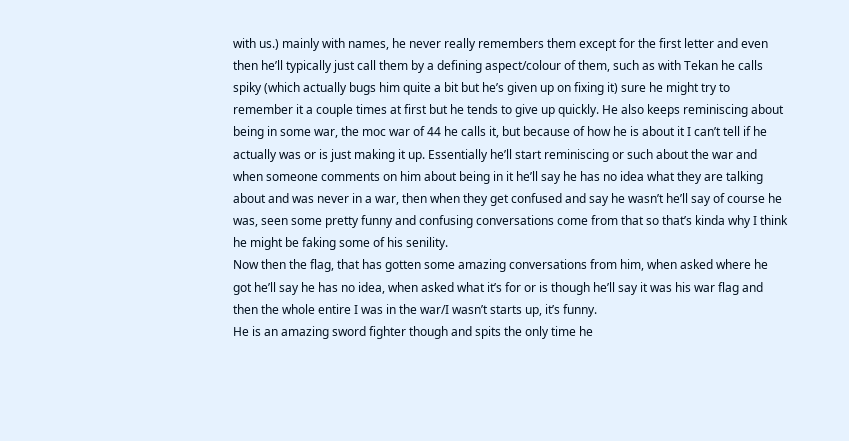with us.) mainly with names, he never really remembers them except for the first letter and even then he’ll typically just call them by a defining aspect/colour of them, such as with Tekan he calls spiky (which actually bugs him quite a bit but he’s given up on fixing it) sure he might try to remember it a couple times at first but he tends to give up quickly. He also keeps reminiscing about being in some war, the moc war of 44 he calls it, but because of how he is about it I can’t tell if he actually was or is just making it up. Essentially he’ll start reminiscing or such about the war and when someone comments on him about being in it he’ll say he has no idea what they are talking about and was never in a war, then when they get confused and say he wasn’t he’ll say of course he was, seen some pretty funny and confusing conversations come from that so that’s kinda why I think he might be faking some of his senility.
Now then the flag, that has gotten some amazing conversations from him, when asked where he got he’ll say he has no idea, when asked what it’s for or is though he’ll say it was his war flag and then the whole entire I was in the war/I wasn’t starts up, it’s funny.
He is an amazing sword fighter though and spits the only time he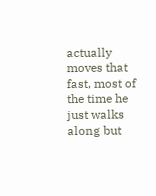actually moves that fast, most of the time he just walks along but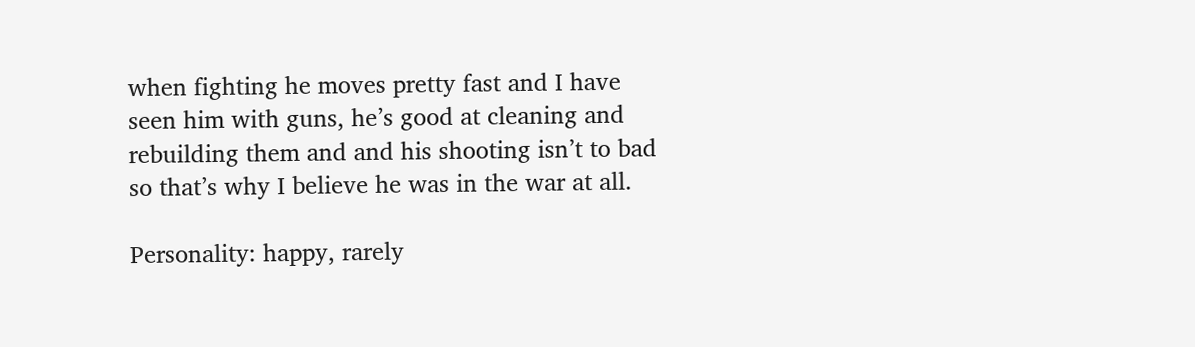when fighting he moves pretty fast and I have seen him with guns, he’s good at cleaning and rebuilding them and and his shooting isn’t to bad so that’s why I believe he was in the war at all.

Personality: happy, rarely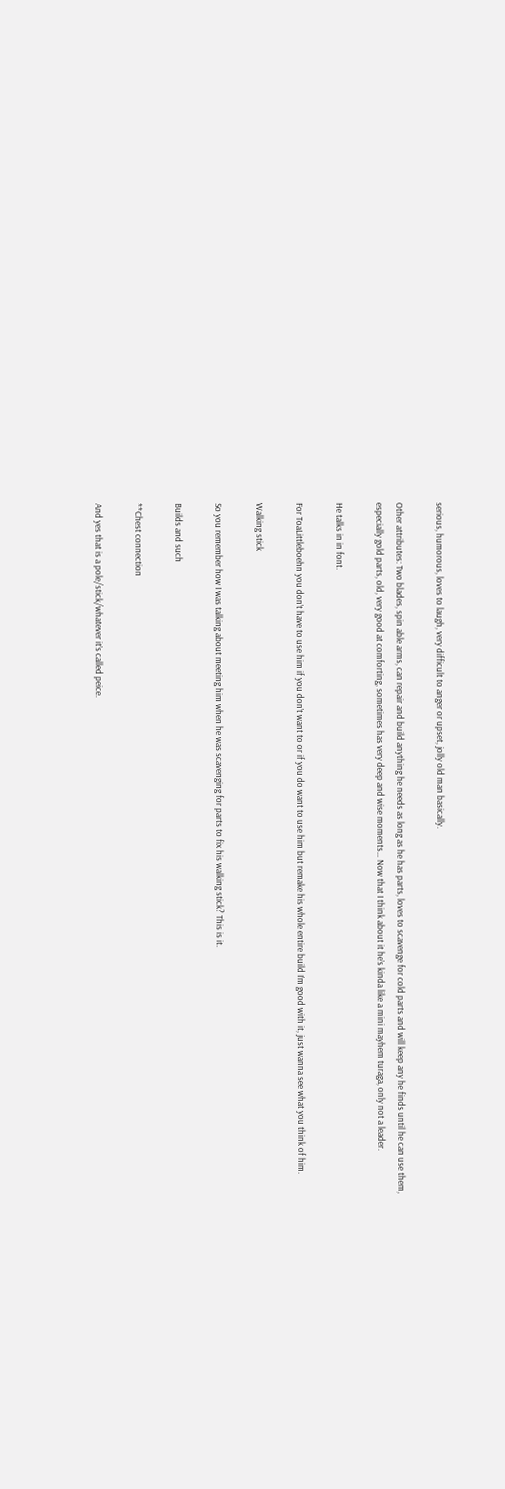serious, humorous, loves to laugh, very difficult to anger or upset, jolly old man basically.

Other attributes: Two blades, spin able arms, can repair and build anything he needs as long as he has parts, loves to scavenge for cold parts and will keep any he finds until he can use them, especially gold parts, old, very good at comforting, sometimes has very deep and wise moments… Now that I think about it he’s kinda like a mini mayhem turaga, only not a leader.

He talks in in font.

For ToaLittleboehn you don’t have to use him if you don’t want to or if you do want to use him but remake his whole entire build I’m good with it, just wanna see what you think of him.

Walking stick

So you remember how I was talking about meeting him when he was scavenging for parts to fix his walking stick? This is it.

Builds and such

**Chest connection

And yes that is a pole/stick/whatever it’s called peice.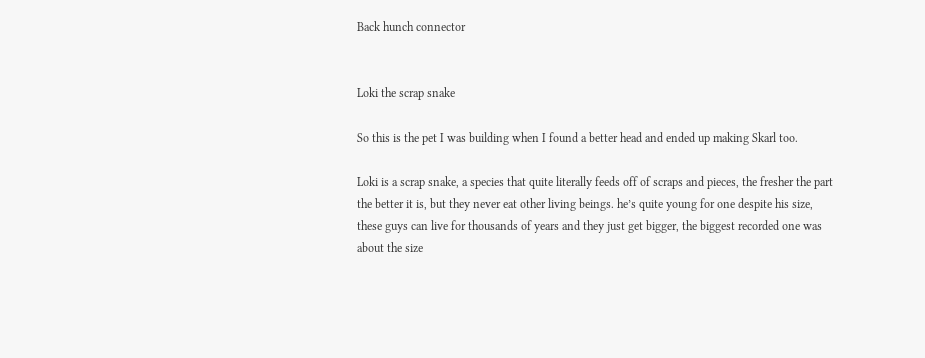Back hunch connector


Loki the scrap snake

So this is the pet I was building when I found a better head and ended up making Skarl too.

Loki is a scrap snake, a species that quite literally feeds off of scraps and pieces, the fresher the part the better it is, but they never eat other living beings. he’s quite young for one despite his size, these guys can live for thousands of years and they just get bigger, the biggest recorded one was about the size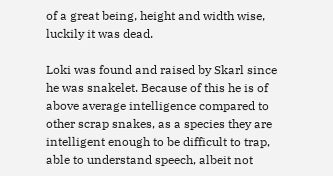of a great being, height and width wise, luckily it was dead.

Loki was found and raised by Skarl since he was snakelet. Because of this he is of above average intelligence compared to other scrap snakes, as a species they are intelligent enough to be difficult to trap, able to understand speech, albeit not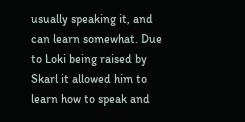usually speaking it, and can learn somewhat. Due to Loki being raised by Skarl it allowed him to learn how to speak and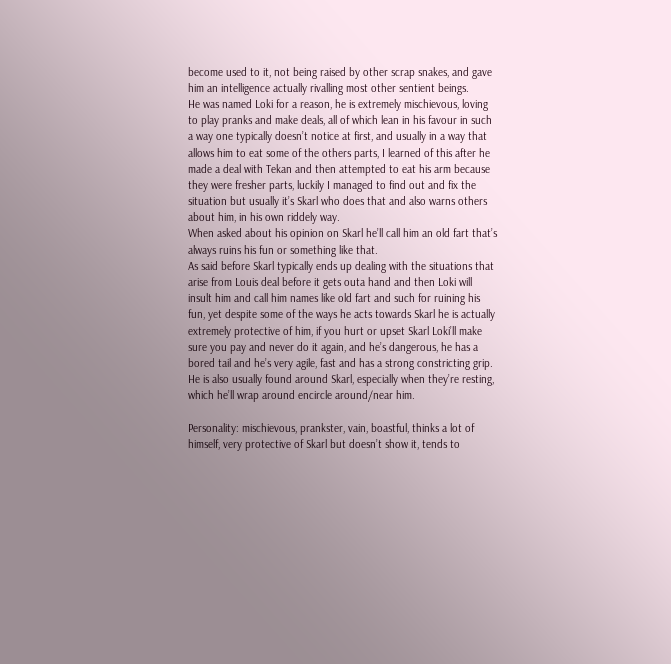become used to it, not being raised by other scrap snakes, and gave him an intelligence actually rivalling most other sentient beings.
He was named Loki for a reason, he is extremely mischievous, loving to play pranks and make deals, all of which lean in his favour in such a way one typically doesn’t notice at first, and usually in a way that allows him to eat some of the others parts, I learned of this after he made a deal with Tekan and then attempted to eat his arm because they were fresher parts, luckily I managed to find out and fix the situation but usually it’s Skarl who does that and also warns others about him, in his own riddely way.
When asked about his opinion on Skarl he’ll call him an old fart that’s always ruins his fun or something like that.
As said before Skarl typically ends up dealing with the situations that arise from Louis deal before it gets outa hand and then Loki will insult him and call him names like old fart and such for ruining his fun, yet despite some of the ways he acts towards Skarl he is actually extremely protective of him, if you hurt or upset Skarl Loki’ll make sure you pay and never do it again, and he’s dangerous, he has a bored tail and he’s very agile, fast and has a strong constricting grip. He is also usually found around Skarl, especially when they’re resting, which he’ll wrap around encircle around/near him.

Personality: mischievous, prankster, vain, boastful, thinks a lot of himself, very protective of Skarl but doesn’t show it, tends to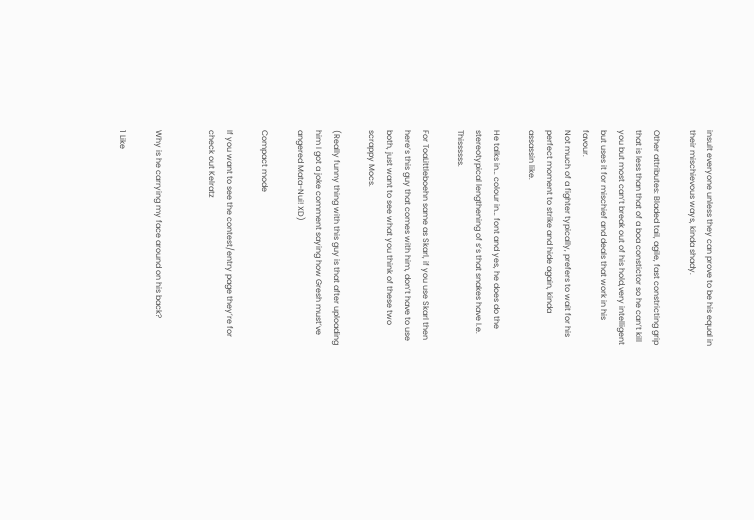insult everyone unless they can prove to be his equal in their mischievous ways, kinda shady.

Other attributes: Bladed tail, agile, fast constricting grip that is less than that of a boa constictor so he can’t kill you but most can’t break out of his hold,very intelligent but uses it for mischief and deals that work in his favour.
Not much of a fighter typically, prefers to wait for his perfect moment to strike and hide again, kinda assassin like.

He talks in… colour in… font and yes, he does do the stereotypical lengthening of s’s that snakes have I.e. Thissssss.

For ToaLittleboehn same as Skarl, if you use Skarl then here’s this guy that comes with him, don’t have to use both, just want to see what you think of these two scrappy Mocs.

(Really funny thing with this guy is that after uploading him I got a joke comment saying how Gresh must’ve angered Mata-Nui! XD)

Compact mode

If you want to see the contest/entry page they’re for check out Kelratz


Why is he carrying my face around on his back?

1 Like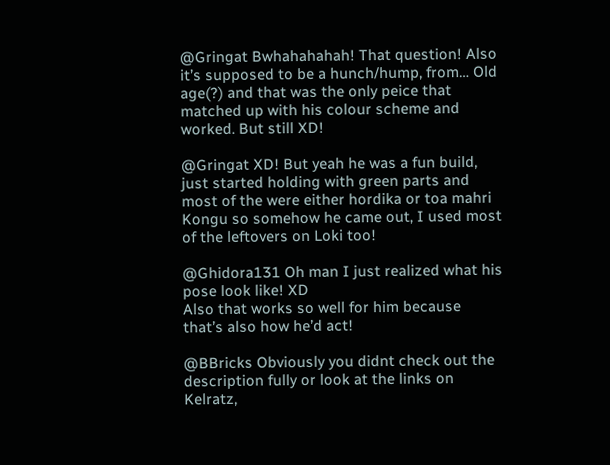@Gringat Bwhahahahah! That question! Also it’s supposed to be a hunch/hump, from… Old age(?) and that was the only peice that matched up with his colour scheme and worked. But still XD!

@Gringat XD! But yeah he was a fun build, just started holding with green parts and most of the were either hordika or toa mahri Kongu so somehow he came out, I used most of the leftovers on Loki too!

@Ghidora131 Oh man I just realized what his pose look like! XD
Also that works so well for him because that’s also how he’d act!

@BBricks Obviously you didnt check out the description fully or look at the links on Kelratz,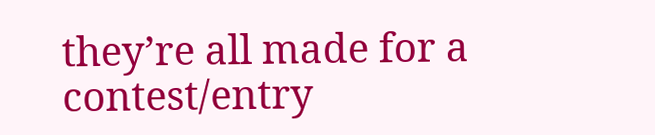they’re all made for a contest/entry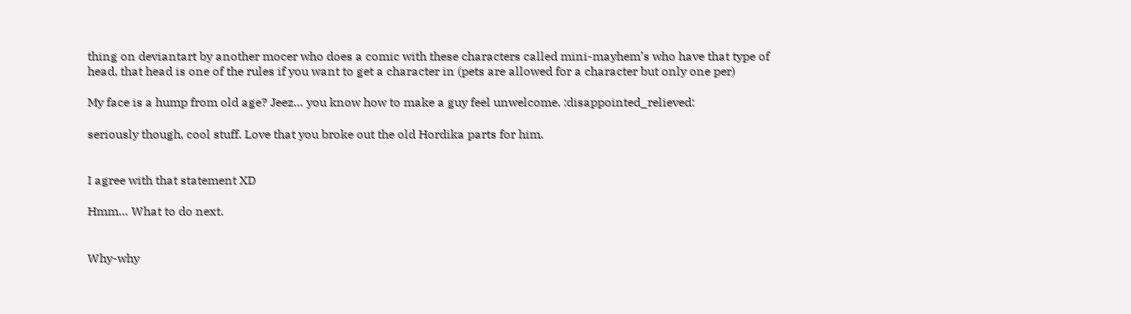thing on deviantart by another mocer who does a comic with these characters called mini-mayhem’s who have that type of head, that head is one of the rules if you want to get a character in (pets are allowed for a character but only one per)

My face is a hump from old age? Jeez… you know how to make a guy feel unwelcome. :disappointed_relieved:

seriously though, cool stuff. Love that you broke out the old Hordika parts for him.


I agree with that statement XD

Hmm… What to do next.


Why-why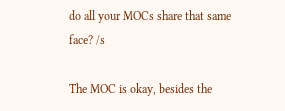do all your MOCs share that same face? /s

The MOC is okay, besides the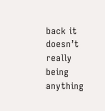back it doesn’t really being anything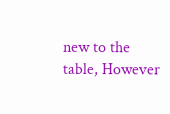new to the table, However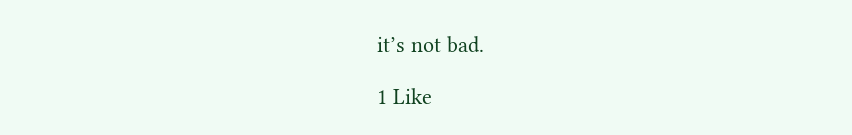it’s not bad.

1 Like